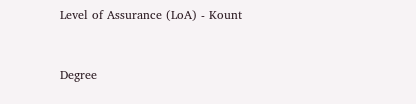Level of Assurance (LoA) - Kount


Degree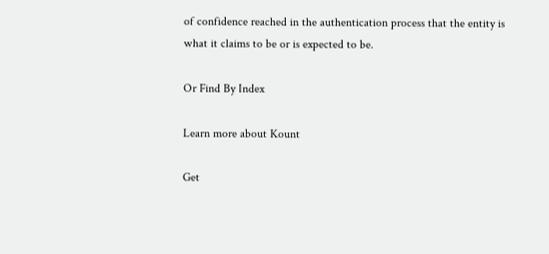of confidence reached in the authentication process that the entity is what it claims to be or is expected to be.

Or Find By Index

Learn more about Kount

Get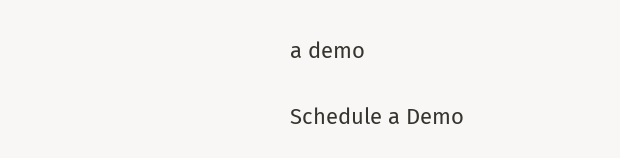a demo

Schedule a Demo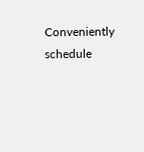Conveniently schedule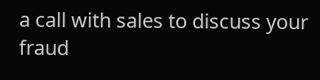a call with sales to discuss your fraud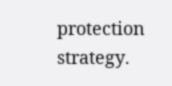protection strategy.